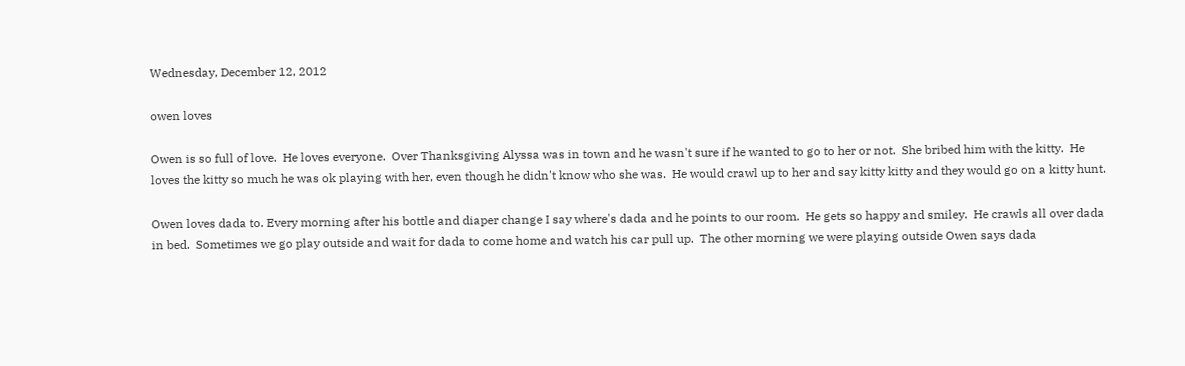Wednesday, December 12, 2012

owen loves

Owen is so full of love.  He loves everyone.  Over Thanksgiving Alyssa was in town and he wasn't sure if he wanted to go to her or not.  She bribed him with the kitty.  He loves the kitty so much he was ok playing with her, even though he didn't know who she was.  He would crawl up to her and say kitty kitty and they would go on a kitty hunt.

Owen loves dada to. Every morning after his bottle and diaper change I say where's dada and he points to our room.  He gets so happy and smiley.  He crawls all over dada in bed.  Sometimes we go play outside and wait for dada to come home and watch his car pull up.  The other morning we were playing outside Owen says dada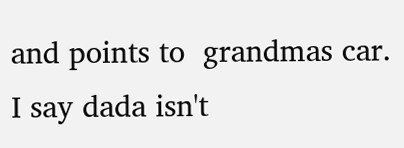and points to  grandmas car.  I say dada isn't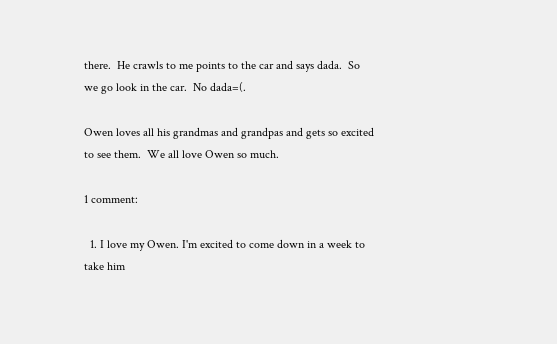there.  He crawls to me points to the car and says dada.  So we go look in the car.  No dada=(.

Owen loves all his grandmas and grandpas and gets so excited to see them.  We all love Owen so much.

1 comment:

  1. I love my Owen. I'm excited to come down in a week to take him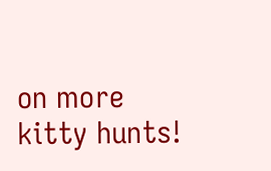on more kitty hunts!